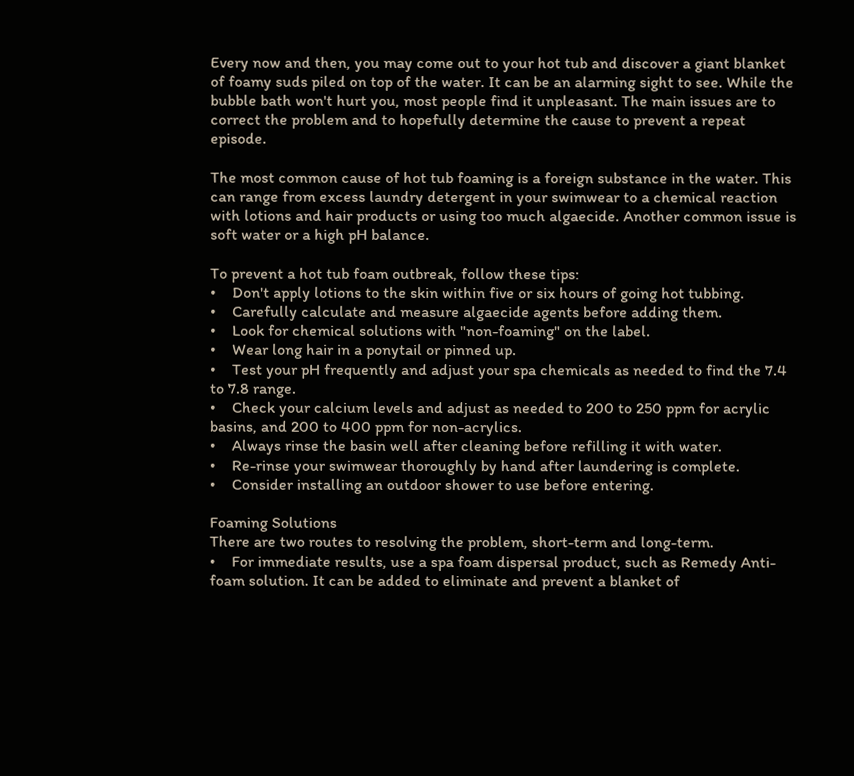Every now and then, you may come out to your hot tub and discover a giant blanket of foamy suds piled on top of the water. It can be an alarming sight to see. While the bubble bath won't hurt you, most people find it unpleasant. The main issues are to correct the problem and to hopefully determine the cause to prevent a repeat episode.

The most common cause of hot tub foaming is a foreign substance in the water. This can range from excess laundry detergent in your swimwear to a chemical reaction with lotions and hair products or using too much algaecide. Another common issue is soft water or a high pH balance.

To prevent a hot tub foam outbreak, follow these tips:
•    Don't apply lotions to the skin within five or six hours of going hot tubbing.
•    Carefully calculate and measure algaecide agents before adding them.
•    Look for chemical solutions with "non-foaming" on the label.
•    Wear long hair in a ponytail or pinned up.
•    Test your pH frequently and adjust your spa chemicals as needed to find the 7.4 to 7.8 range.
•    Check your calcium levels and adjust as needed to 200 to 250 ppm for acrylic basins, and 200 to 400 ppm for non-acrylics.
•    Always rinse the basin well after cleaning before refilling it with water.
•    Re-rinse your swimwear thoroughly by hand after laundering is complete.
•    Consider installing an outdoor shower to use before entering.

Foaming Solutions
There are two routes to resolving the problem, short-term and long-term.
•    For immediate results, use a spa foam dispersal product, such as Remedy Anti-foam solution. It can be added to eliminate and prevent a blanket of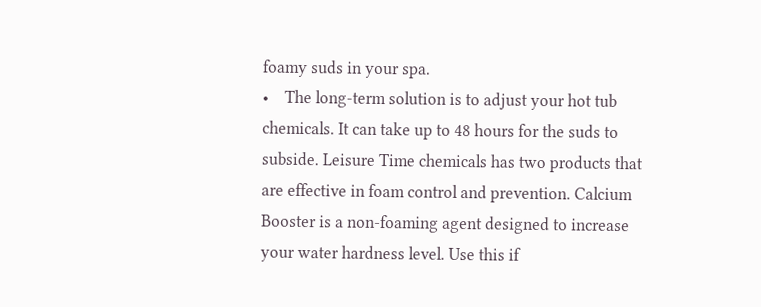foamy suds in your spa.
•    The long-term solution is to adjust your hot tub chemicals. It can take up to 48 hours for the suds to subside. Leisure Time chemicals has two products that are effective in foam control and prevention. Calcium Booster is a non-foaming agent designed to increase your water hardness level. Use this if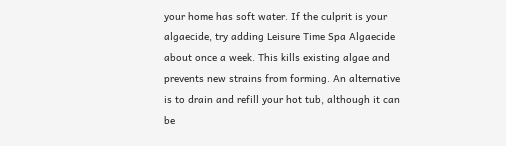your home has soft water. If the culprit is your algaecide, try adding Leisure Time Spa Algaecide about once a week. This kills existing algae and prevents new strains from forming. An alternative is to drain and refill your hot tub, although it can be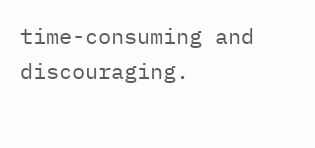time-consuming and discouraging.